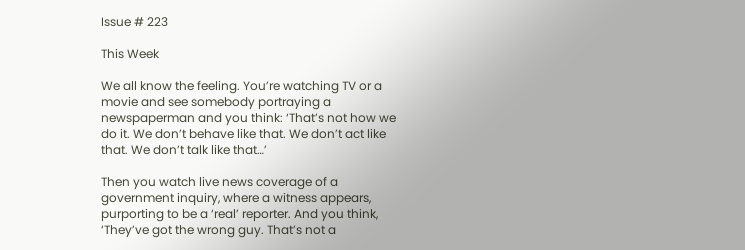Issue # 223

This Week

We all know the feeling. You’re watching TV or a movie and see somebody portraying a newspaperman and you think: ‘That’s not how we do it. We don’t behave like that. We don’t act like that. We don’t talk like that…’

Then you watch live news coverage of a government inquiry, where a witness appears, purporting to be a ‘real’ reporter. And you think, ‘They’ve got the wrong guy. That’s not a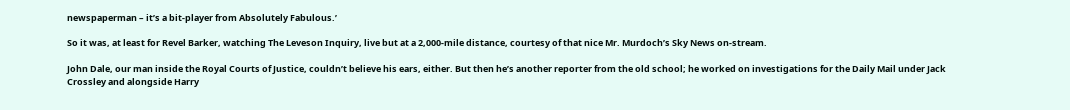newspaperman – it’s a bit-player from Absolutely Fabulous.’

So it was, at least for Revel Barker, watching The Leveson Inquiry, live but at a 2,000-mile distance, courtesy of that nice Mr. Murdoch’s Sky News on-stream.

John Dale, our man inside the Royal Courts of Justice, couldn’t believe his ears, either. But then he’s another reporter from the old school; he worked on investigations for the Daily Mail under Jack Crossley and alongside Harry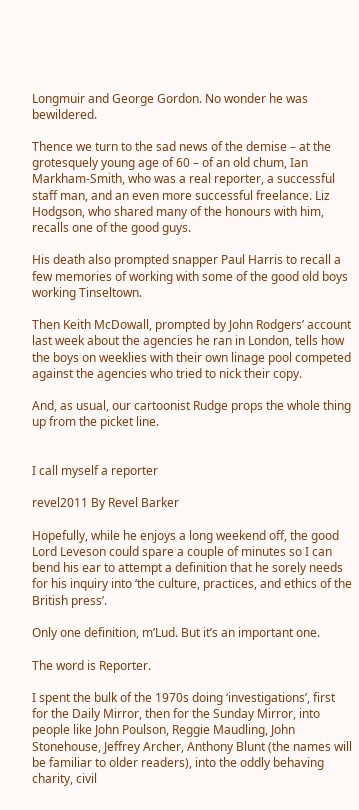Longmuir and George Gordon. No wonder he was bewildered.

Thence we turn to the sad news of the demise – at the grotesquely young age of 60 – of an old chum, Ian Markham-Smith, who was a real reporter, a successful staff man, and an even more successful freelance. Liz Hodgson, who shared many of the honours with him, recalls one of the good guys.

His death also prompted snapper Paul Harris to recall a few memories of working with some of the good old boys working Tinseltown.

Then Keith McDowall, prompted by John Rodgers’ account last week about the agencies he ran in London, tells how the boys on weeklies with their own linage pool competed against the agencies who tried to nick their copy.

And, as usual, our cartoonist Rudge props the whole thing up from the picket line.


I call myself a reporter

revel2011 By Revel Barker

Hopefully, while he enjoys a long weekend off, the good Lord Leveson could spare a couple of minutes so I can bend his ear to attempt a definition that he sorely needs for his inquiry into ‘the culture, practices, and ethics of the British press’.

Only one definition, m’Lud. But it’s an important one.

The word is Reporter.

I spent the bulk of the 1970s doing ‘investigations’, first for the Daily Mirror, then for the Sunday Mirror, into people like John Poulson, Reggie Maudling, John Stonehouse, Jeffrey Archer, Anthony Blunt (the names will be familiar to older readers), into the oddly behaving charity, civil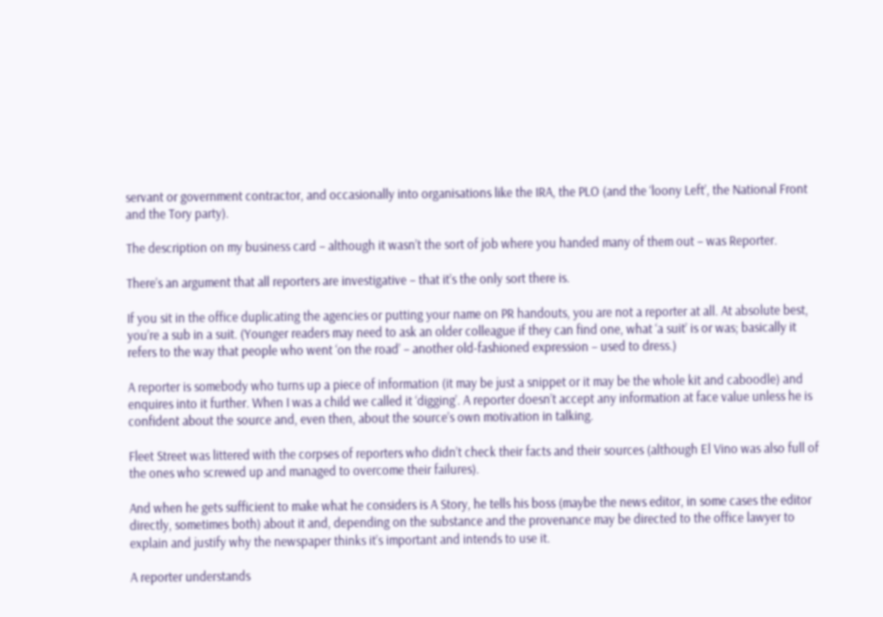servant or government contractor, and occasionally into organisations like the IRA, the PLO (and the ‘loony Left’, the National Front and the Tory party).

The description on my business card – although it wasn’t the sort of job where you handed many of them out – was Reporter.

There’s an argument that all reporters are investigative – that it’s the only sort there is.

If you sit in the office duplicating the agencies or putting your name on PR handouts, you are not a reporter at all. At absolute best, you’re a sub in a suit. (Younger readers may need to ask an older colleague if they can find one, what ‘a suit’ is or was; basically it refers to the way that people who went ‘on the road’ – another old-fashioned expression – used to dress.)

A reporter is somebody who turns up a piece of information (it may be just a snippet or it may be the whole kit and caboodle) and enquires into it further. When I was a child we called it ‘digging’. A reporter doesn’t accept any information at face value unless he is confident about the source and, even then, about the source’s own motivation in talking.

Fleet Street was littered with the corpses of reporters who didn’t check their facts and their sources (although El Vino was also full of the ones who screwed up and managed to overcome their failures).

And when he gets sufficient to make what he considers is A Story, he tells his boss (maybe the news editor, in some cases the editor directly, sometimes both) about it and, depending on the substance and the provenance may be directed to the office lawyer to explain and justify why the newspaper thinks it’s important and intends to use it.

A reporter understands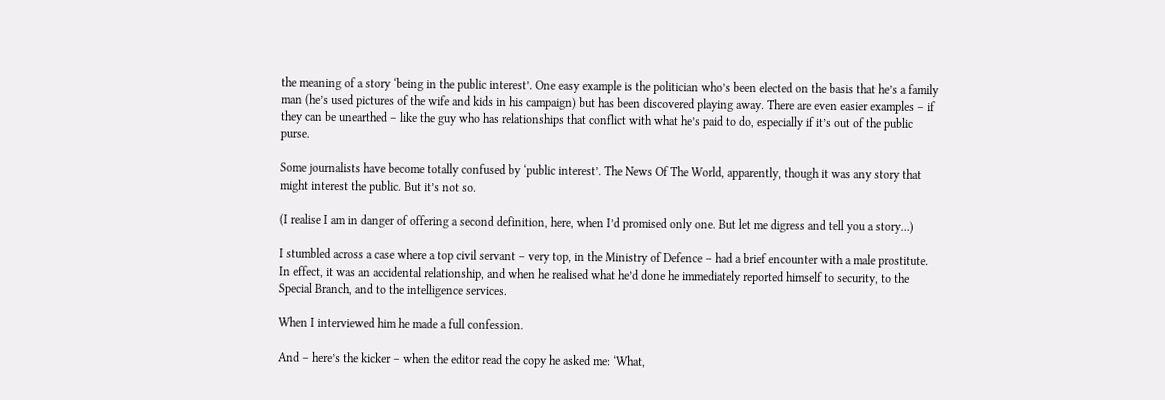the meaning of a story ‘being in the public interest’. One easy example is the politician who’s been elected on the basis that he’s a family man (he’s used pictures of the wife and kids in his campaign) but has been discovered playing away. There are even easier examples – if they can be unearthed – like the guy who has relationships that conflict with what he’s paid to do, especially if it’s out of the public purse.

Some journalists have become totally confused by ‘public interest’. The News Of The World, apparently, though it was any story that might interest the public. But it’s not so.

(I realise I am in danger of offering a second definition, here, when I’d promised only one. But let me digress and tell you a story…)

I stumbled across a case where a top civil servant – very top, in the Ministry of Defence – had a brief encounter with a male prostitute. In effect, it was an accidental relationship, and when he realised what he’d done he immediately reported himself to security, to the Special Branch, and to the intelligence services.

When I interviewed him he made a full confession.

And – here’s the kicker – when the editor read the copy he asked me: ‘What,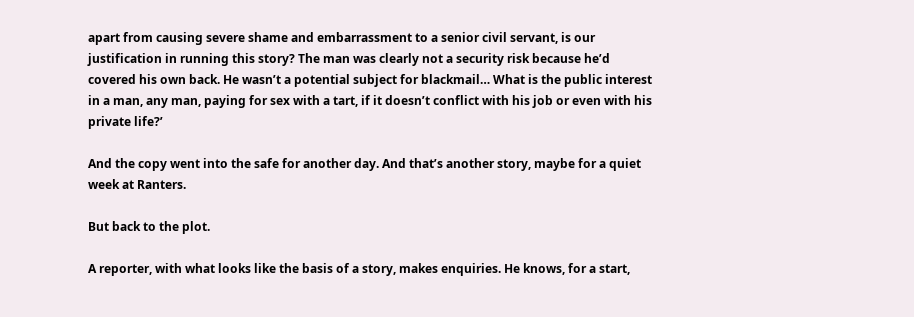apart from causing severe shame and embarrassment to a senior civil servant, is our justification in running this story? The man was clearly not a security risk because he’d covered his own back. He wasn’t a potential subject for blackmail… What is the public interest in a man, any man, paying for sex with a tart, if it doesn’t conflict with his job or even with his private life?’

And the copy went into the safe for another day. And that’s another story, maybe for a quiet week at Ranters.

But back to the plot.

A reporter, with what looks like the basis of a story, makes enquiries. He knows, for a start,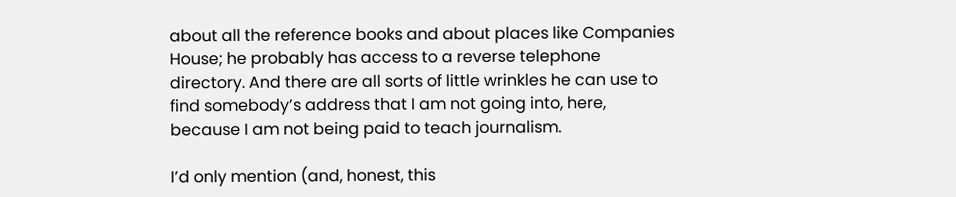about all the reference books and about places like Companies House; he probably has access to a reverse telephone directory. And there are all sorts of little wrinkles he can use to find somebody’s address that I am not going into, here, because I am not being paid to teach journalism.

I’d only mention (and, honest, this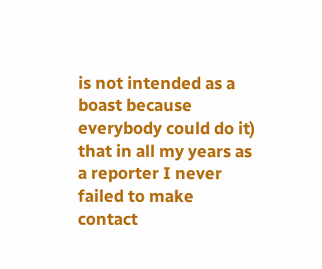is not intended as a boast because everybody could do it) that in all my years as a reporter I never failed to make contact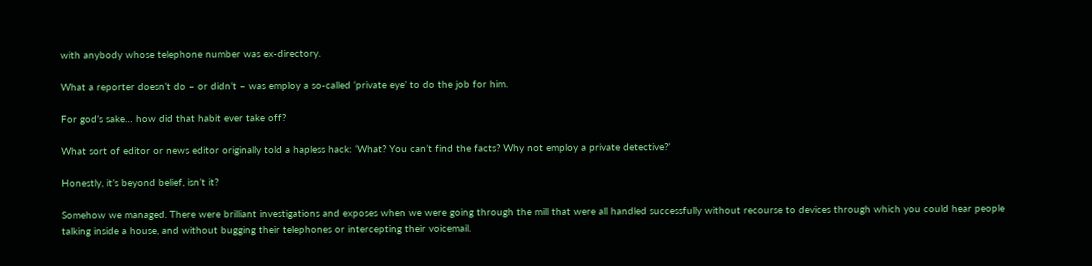with anybody whose telephone number was ex-directory.

What a reporter doesn’t do – or didn’t – was employ a so-called ‘private eye’ to do the job for him.

For god’s sake… how did that habit ever take off?

What sort of editor or news editor originally told a hapless hack: ‘What? You can’t find the facts? Why not employ a private detective?’

Honestly, it’s beyond belief, isn’t it?

Somehow we managed. There were brilliant investigations and exposes when we were going through the mill that were all handled successfully without recourse to devices through which you could hear people talking inside a house, and without bugging their telephones or intercepting their voicemail.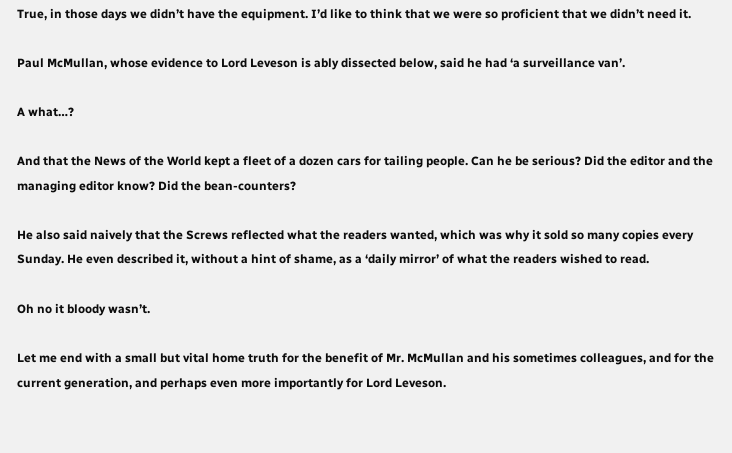True, in those days we didn’t have the equipment. I’d like to think that we were so proficient that we didn’t need it.

Paul McMullan, whose evidence to Lord Leveson is ably dissected below, said he had ‘a surveillance van’.

A what…?

And that the News of the World kept a fleet of a dozen cars for tailing people. Can he be serious? Did the editor and the managing editor know? Did the bean-counters?

He also said naively that the Screws reflected what the readers wanted, which was why it sold so many copies every Sunday. He even described it, without a hint of shame, as a ‘daily mirror’ of what the readers wished to read.

Oh no it bloody wasn’t.

Let me end with a small but vital home truth for the benefit of Mr. McMullan and his sometimes colleagues, and for the current generation, and perhaps even more importantly for Lord Leveson.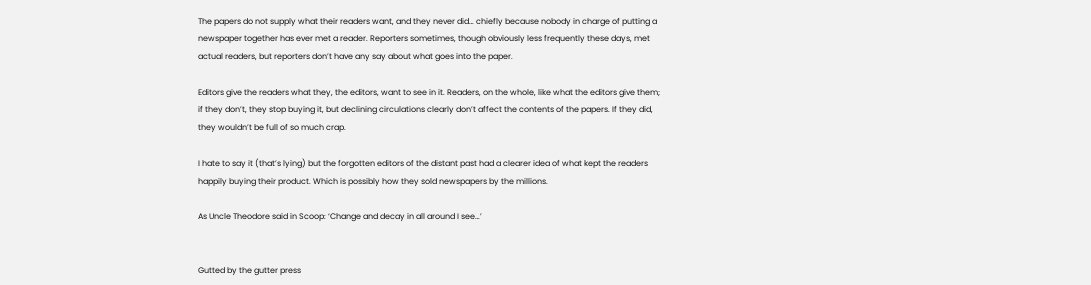The papers do not supply what their readers want, and they never did… chiefly because nobody in charge of putting a newspaper together has ever met a reader. Reporters sometimes, though obviously less frequently these days, met actual readers, but reporters don’t have any say about what goes into the paper.

Editors give the readers what they, the editors, want to see in it. Readers, on the whole, like what the editors give them; if they don’t, they stop buying it, but declining circulations clearly don’t affect the contents of the papers. If they did, they wouldn’t be full of so much crap.

I hate to say it (that’s lying) but the forgotten editors of the distant past had a clearer idea of what kept the readers happily buying their product. Which is possibly how they sold newspapers by the millions.

As Uncle Theodore said in Scoop: ‘Change and decay in all around I see…’


Gutted by the gutter press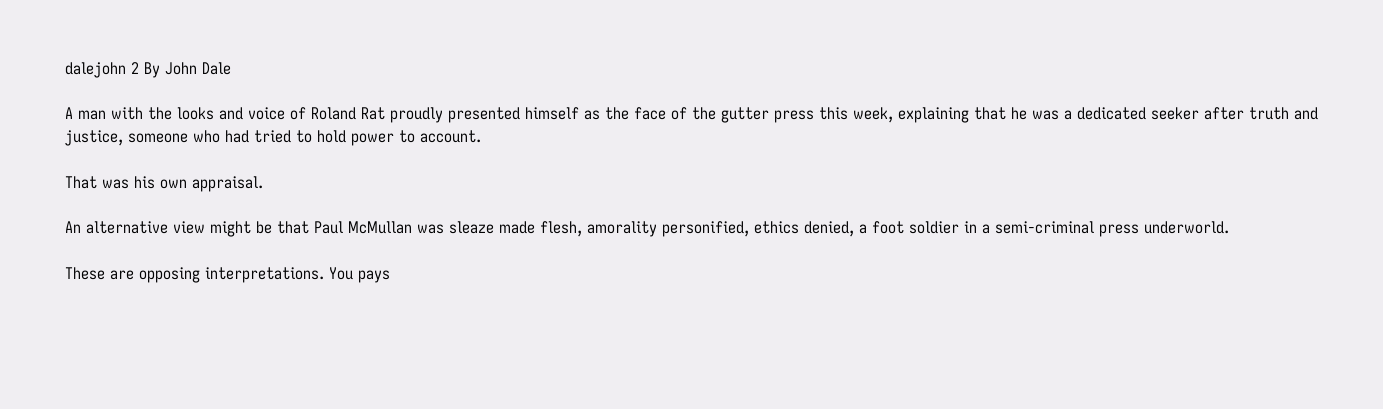dalejohn 2 By John Dale

A man with the looks and voice of Roland Rat proudly presented himself as the face of the gutter press this week, explaining that he was a dedicated seeker after truth and justice, someone who had tried to hold power to account.

That was his own appraisal.

An alternative view might be that Paul McMullan was sleaze made flesh, amorality personified, ethics denied, a foot soldier in a semi-criminal press underworld.

These are opposing interpretations. You pays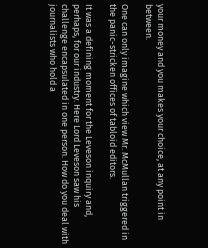your money and you makes your choice, at any point in between.

One can only imagine which view Mr. McMullan triggered in the panic-stricken offices of tabloid editors.

It was a defining moment for the Leveson inquiry and, perhaps, for our industry. Here Lord Leveson saw his challenge encapsulated in one person. How do you deal with journalists who hold a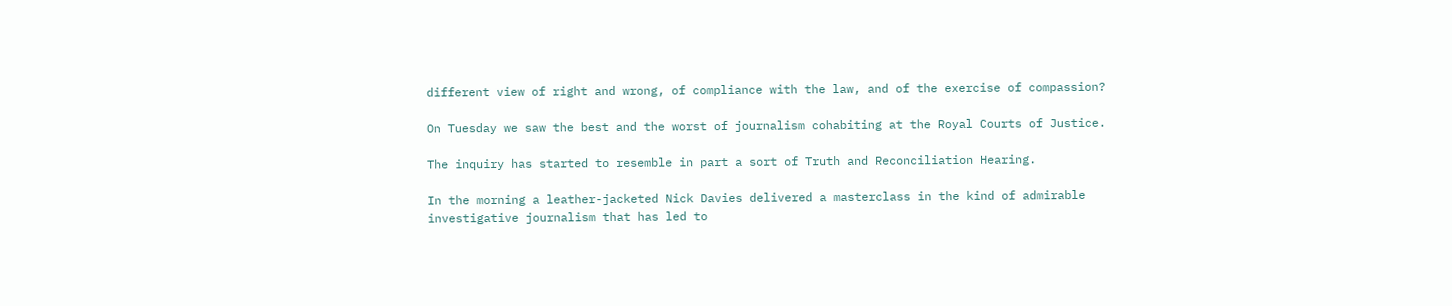different view of right and wrong, of compliance with the law, and of the exercise of compassion?

On Tuesday we saw the best and the worst of journalism cohabiting at the Royal Courts of Justice.

The inquiry has started to resemble in part a sort of Truth and Reconciliation Hearing.

In the morning a leather-jacketed Nick Davies delivered a masterclass in the kind of admirable investigative journalism that has led to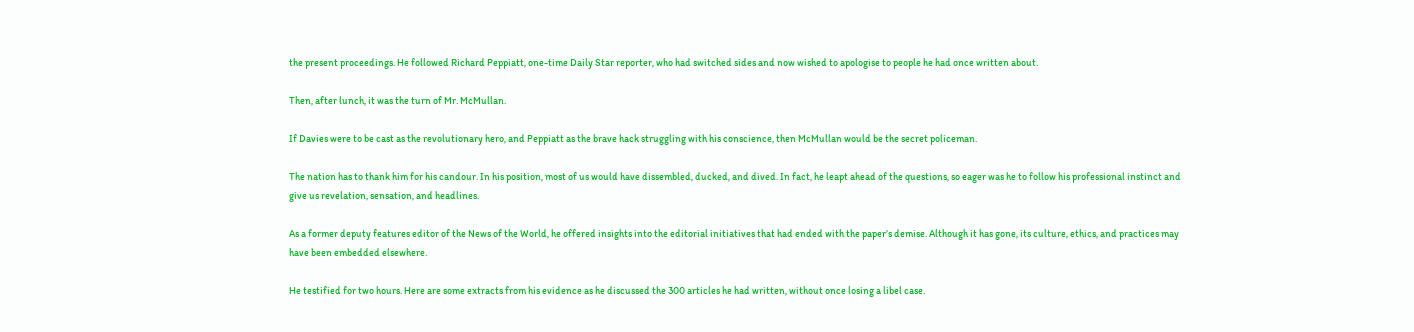the present proceedings. He followed Richard Peppiatt, one-time Daily Star reporter, who had switched sides and now wished to apologise to people he had once written about.

Then, after lunch, it was the turn of Mr. McMullan.

If Davies were to be cast as the revolutionary hero, and Peppiatt as the brave hack struggling with his conscience, then McMullan would be the secret policeman.

The nation has to thank him for his candour. In his position, most of us would have dissembled, ducked, and dived. In fact, he leapt ahead of the questions, so eager was he to follow his professional instinct and give us revelation, sensation, and headlines.

As a former deputy features editor of the News of the World, he offered insights into the editorial initiatives that had ended with the paper’s demise. Although it has gone, its culture, ethics, and practices may have been embedded elsewhere.

He testified for two hours. Here are some extracts from his evidence as he discussed the 300 articles he had written, without once losing a libel case.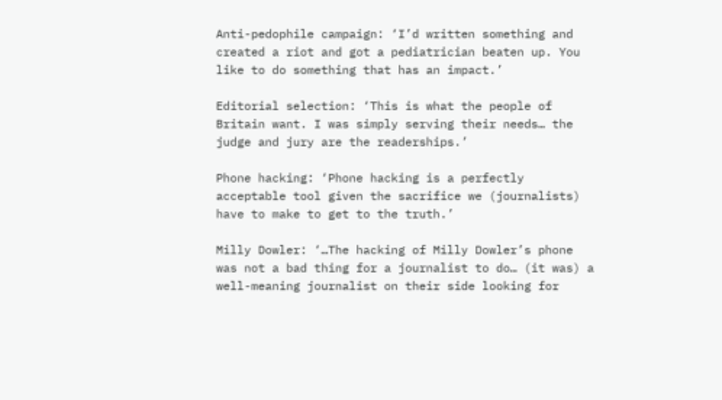Anti-pedophile campaign: ‘I’d written something and created a riot and got a pediatrician beaten up. You like to do something that has an impact.’

Editorial selection: ‘This is what the people of Britain want. I was simply serving their needs… the judge and jury are the readerships.’

Phone hacking: ‘Phone hacking is a perfectly acceptable tool given the sacrifice we (journalists) have to make to get to the truth.’

Milly Dowler: ‘…The hacking of Milly Dowler’s phone was not a bad thing for a journalist to do… (it was) a well-meaning journalist on their side looking for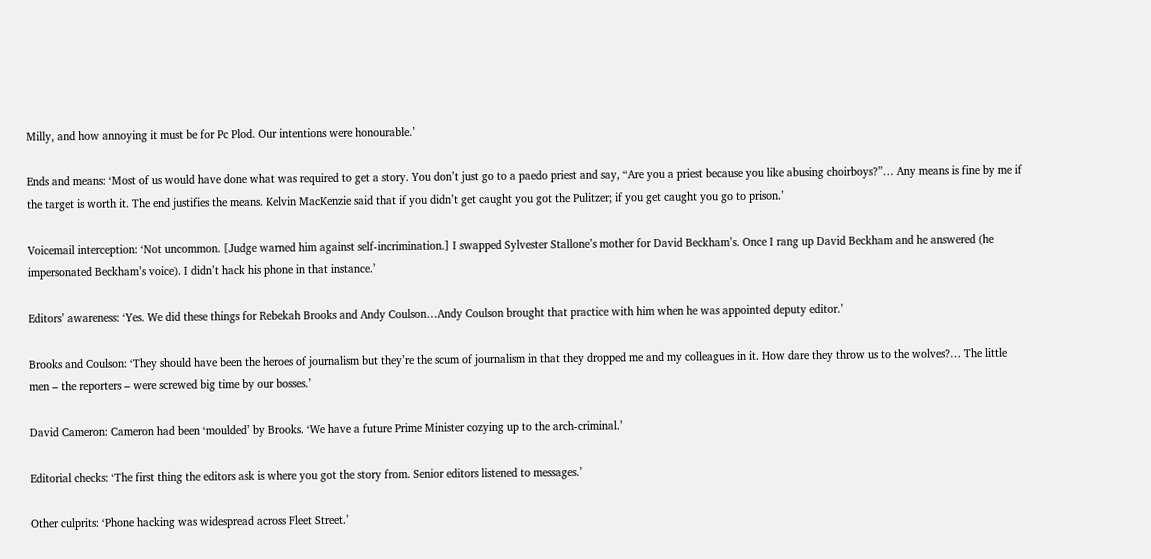Milly, and how annoying it must be for Pc Plod. Our intentions were honourable.’

Ends and means: ‘Most of us would have done what was required to get a story. You don’t just go to a paedo priest and say, “Are you a priest because you like abusing choirboys?”… Any means is fine by me if the target is worth it. The end justifies the means. Kelvin MacKenzie said that if you didn’t get caught you got the Pulitzer; if you get caught you go to prison.’

Voicemail interception: ‘Not uncommon. [Judge warned him against self-incrimination.] I swapped Sylvester Stallone’s mother for David Beckham’s. Once I rang up David Beckham and he answered (he impersonated Beckham’s voice). I didn’t hack his phone in that instance.’

Editors’ awareness: ‘Yes. We did these things for Rebekah Brooks and Andy Coulson…Andy Coulson brought that practice with him when he was appointed deputy editor.’

Brooks and Coulson: ‘They should have been the heroes of journalism but they’re the scum of journalism in that they dropped me and my colleagues in it. How dare they throw us to the wolves?… The little men – the reporters – were screwed big time by our bosses.’

David Cameron: Cameron had been ‘moulded’ by Brooks. ‘We have a future Prime Minister cozying up to the arch-criminal.’

Editorial checks: ‘The first thing the editors ask is where you got the story from. Senior editors listened to messages.’

Other culprits: ‘Phone hacking was widespread across Fleet Street.’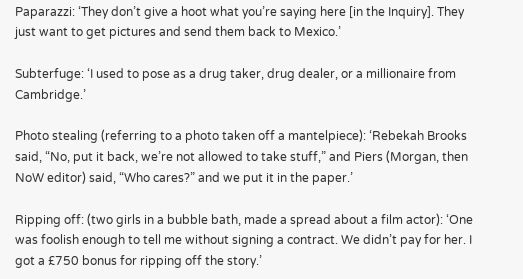Paparazzi: ‘They don’t give a hoot what you’re saying here [in the Inquiry]. They just want to get pictures and send them back to Mexico.’

Subterfuge: ‘I used to pose as a drug taker, drug dealer, or a millionaire from Cambridge.’

Photo stealing (referring to a photo taken off a mantelpiece): ‘Rebekah Brooks said, “No, put it back, we’re not allowed to take stuff,” and Piers (Morgan, then NoW editor) said, “Who cares?” and we put it in the paper.’

Ripping off: (two girls in a bubble bath, made a spread about a film actor): ‘One was foolish enough to tell me without signing a contract. We didn’t pay for her. I got a £750 bonus for ripping off the story.’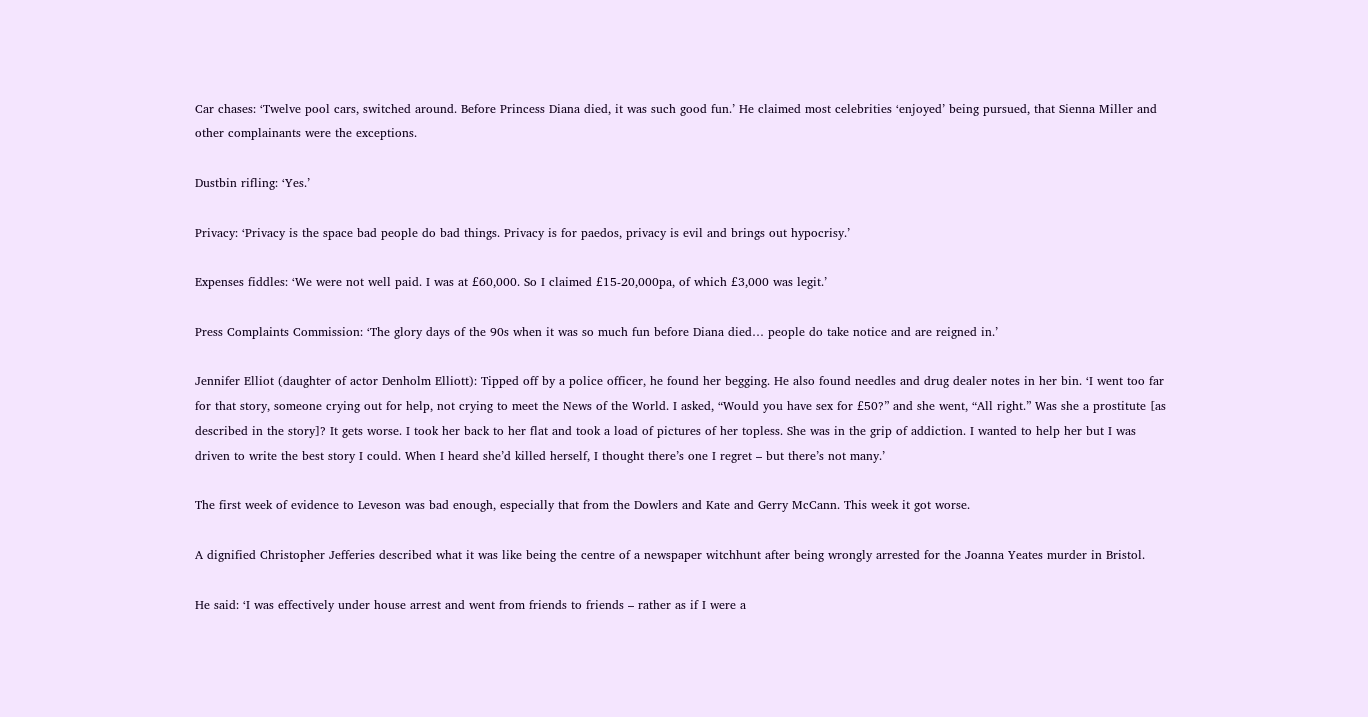Car chases: ‘Twelve pool cars, switched around. Before Princess Diana died, it was such good fun.’ He claimed most celebrities ‘enjoyed’ being pursued, that Sienna Miller and other complainants were the exceptions.

Dustbin rifling: ‘Yes.’

Privacy: ‘Privacy is the space bad people do bad things. Privacy is for paedos, privacy is evil and brings out hypocrisy.’

Expenses fiddles: ‘We were not well paid. I was at £60,000. So I claimed £15-20,000pa, of which £3,000 was legit.’

Press Complaints Commission: ‘The glory days of the 90s when it was so much fun before Diana died… people do take notice and are reigned in.’

Jennifer Elliot (daughter of actor Denholm Elliott): Tipped off by a police officer, he found her begging. He also found needles and drug dealer notes in her bin. ‘I went too far for that story, someone crying out for help, not crying to meet the News of the World. I asked, “Would you have sex for £50?” and she went, “All right.” Was she a prostitute [as described in the story]? It gets worse. I took her back to her flat and took a load of pictures of her topless. She was in the grip of addiction. I wanted to help her but I was driven to write the best story I could. When I heard she’d killed herself, I thought there’s one I regret – but there’s not many.’

The first week of evidence to Leveson was bad enough, especially that from the Dowlers and Kate and Gerry McCann. This week it got worse.

A dignified Christopher Jefferies described what it was like being the centre of a newspaper witchhunt after being wrongly arrested for the Joanna Yeates murder in Bristol.

He said: ‘I was effectively under house arrest and went from friends to friends – rather as if I were a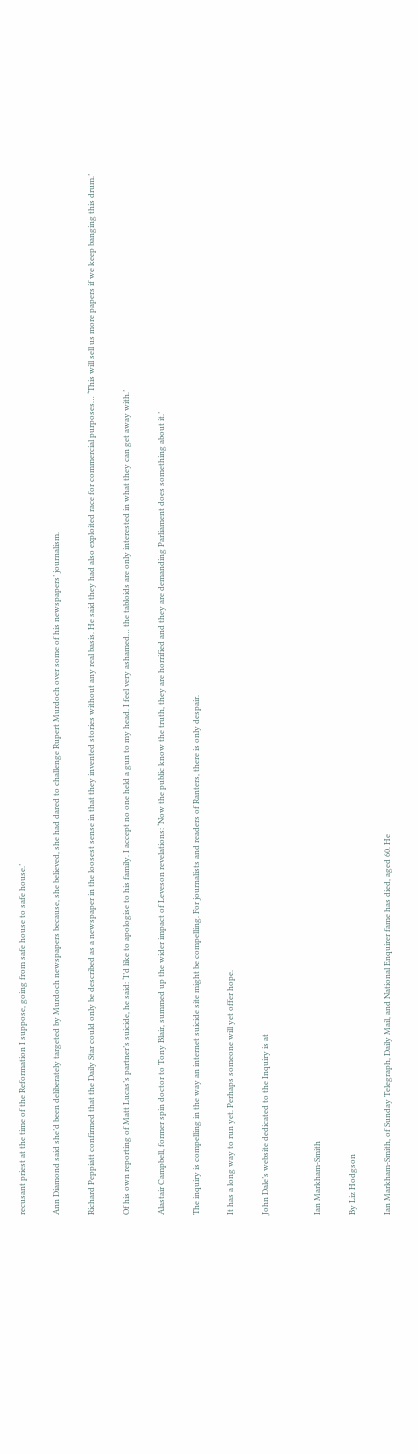recusant priest at the time of the Reformation I suppose, going from safe house to safe house.’

Ann Diamond said she’d been deliberately targeted by Murdoch newspapers because, she believed, she had dared to challenge Rupert Murdoch over some of his newspapers’ journalism.

Richard Peppiatt confirmed that the Daily Star could only be described as a newspaper in the loosest sense in that they invented stories without any real basis. He said they had also exploited race for commercial purposes… ‘This will sell us more papers if we keep banging this drum.’

Of his own reporting of Matt Lucas’s partner’s suicide, he said: ‘I’d like to apologise to his family. I accept no one held a gun to my head. I feel very ashamed… the tabloids are only interested in what they can get away with.’

Alastair Campbell, former spin doctor to Tony Blair, summed up the wider impact of Leveson revelations: ‘Now the public know the truth, they are horrified and they are demanding Parliament does something about it.’

The inquiry is compelling in the way an internet suicide site might be compelling. For journalists and readers of Ranters, there is only despair.

It has a long way to run yet. Perhaps someone will yet offer hope.

John Dale’s website dedicated to the Inquiry is at


Ian Markham-Smith

By Liz Hodgson

Ian Markham-Smith, of Sunday Telegraph, Daily Mail, and National Enquirer fame has died, aged 60. He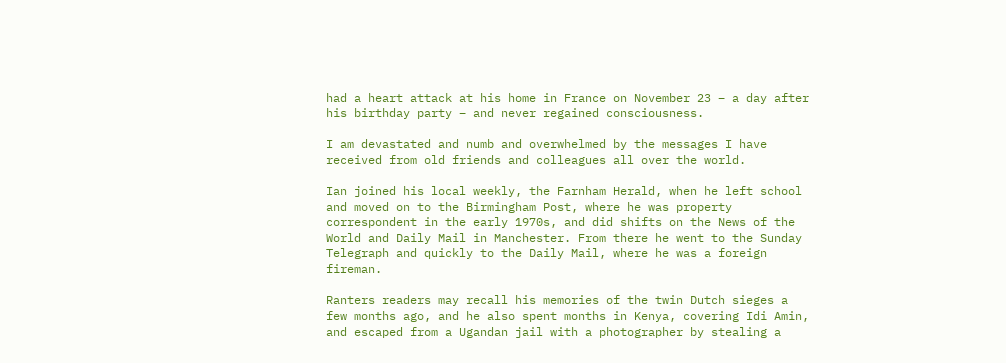had a heart attack at his home in France on November 23 – a day after his birthday party – and never regained consciousness.

I am devastated and numb and overwhelmed by the messages I have received from old friends and colleagues all over the world.

Ian joined his local weekly, the Farnham Herald, when he left school and moved on to the Birmingham Post, where he was property correspondent in the early 1970s, and did shifts on the News of the World and Daily Mail in Manchester. From there he went to the Sunday Telegraph and quickly to the Daily Mail, where he was a foreign fireman.

Ranters readers may recall his memories of the twin Dutch sieges a few months ago, and he also spent months in Kenya, covering Idi Amin, and escaped from a Ugandan jail with a photographer by stealing a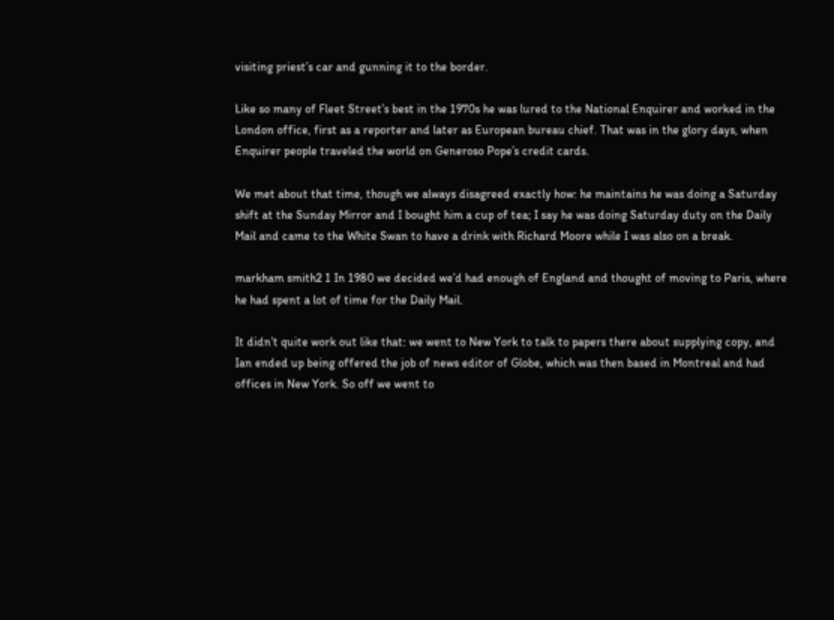visiting priest’s car and gunning it to the border.

Like so many of Fleet Street’s best in the 1970s he was lured to the National Enquirer and worked in the London office, first as a reporter and later as European bureau chief. That was in the glory days, when Enquirer people traveled the world on Generoso Pope’s credit cards.

We met about that time, though we always disagreed exactly how: he maintains he was doing a Saturday shift at the Sunday Mirror and I bought him a cup of tea; I say he was doing Saturday duty on the Daily Mail and came to the White Swan to have a drink with Richard Moore while I was also on a break.

markham smith2 1 In 1980 we decided we’d had enough of England and thought of moving to Paris, where he had spent a lot of time for the Daily Mail.

It didn’t quite work out like that: we went to New York to talk to papers there about supplying copy, and Ian ended up being offered the job of news editor of Globe, which was then based in Montreal and had offices in New York. So off we went to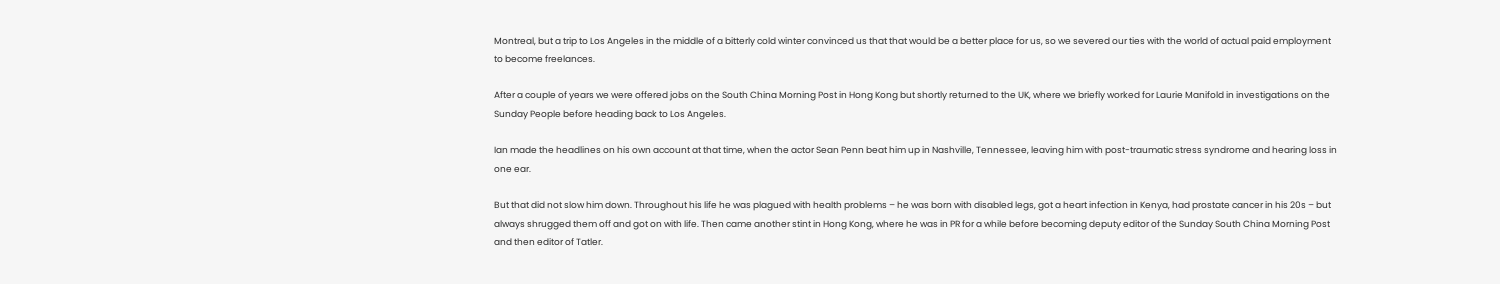Montreal, but a trip to Los Angeles in the middle of a bitterly cold winter convinced us that that would be a better place for us, so we severed our ties with the world of actual paid employment to become freelances.

After a couple of years we were offered jobs on the South China Morning Post in Hong Kong but shortly returned to the UK, where we briefly worked for Laurie Manifold in investigations on the Sunday People before heading back to Los Angeles.

Ian made the headlines on his own account at that time, when the actor Sean Penn beat him up in Nashville, Tennessee, leaving him with post-traumatic stress syndrome and hearing loss in one ear.

But that did not slow him down. Throughout his life he was plagued with health problems – he was born with disabled legs, got a heart infection in Kenya, had prostate cancer in his 20s – but always shrugged them off and got on with life. Then came another stint in Hong Kong, where he was in PR for a while before becoming deputy editor of the Sunday South China Morning Post and then editor of Tatler.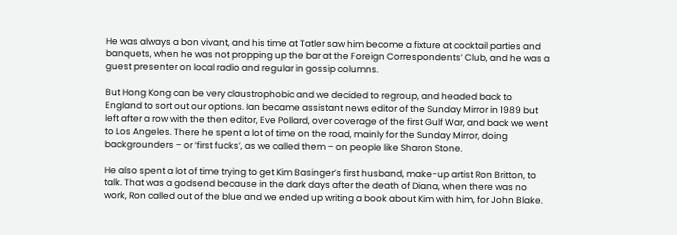He was always a bon vivant, and his time at Tatler saw him become a fixture at cocktail parties and banquets, when he was not propping up the bar at the Foreign Correspondents’ Club, and he was a guest presenter on local radio and regular in gossip columns.

But Hong Kong can be very claustrophobic and we decided to regroup, and headed back to England to sort out our options. Ian became assistant news editor of the Sunday Mirror in 1989 but left after a row with the then editor, Eve Pollard, over coverage of the first Gulf War, and back we went to Los Angeles. There he spent a lot of time on the road, mainly for the Sunday Mirror, doing backgrounders – or ‘first fucks’, as we called them – on people like Sharon Stone.

He also spent a lot of time trying to get Kim Basinger’s first husband, make-up artist Ron Britton, to talk. That was a godsend because in the dark days after the death of Diana, when there was no work, Ron called out of the blue and we ended up writing a book about Kim with him, for John Blake.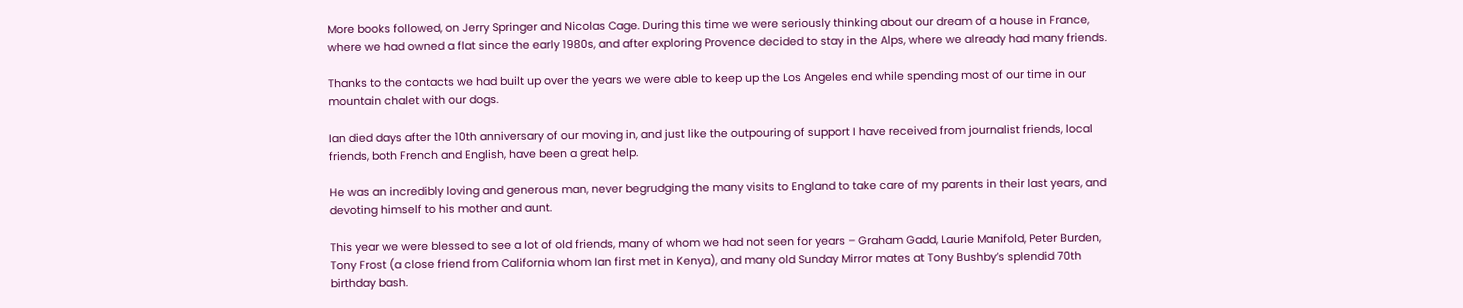More books followed, on Jerry Springer and Nicolas Cage. During this time we were seriously thinking about our dream of a house in France, where we had owned a flat since the early 1980s, and after exploring Provence decided to stay in the Alps, where we already had many friends.

Thanks to the contacts we had built up over the years we were able to keep up the Los Angeles end while spending most of our time in our mountain chalet with our dogs.

Ian died days after the 10th anniversary of our moving in, and just like the outpouring of support I have received from journalist friends, local friends, both French and English, have been a great help.

He was an incredibly loving and generous man, never begrudging the many visits to England to take care of my parents in their last years, and devoting himself to his mother and aunt.

This year we were blessed to see a lot of old friends, many of whom we had not seen for years – Graham Gadd, Laurie Manifold, Peter Burden, Tony Frost (a close friend from California whom Ian first met in Kenya), and many old Sunday Mirror mates at Tony Bushby’s splendid 70th birthday bash.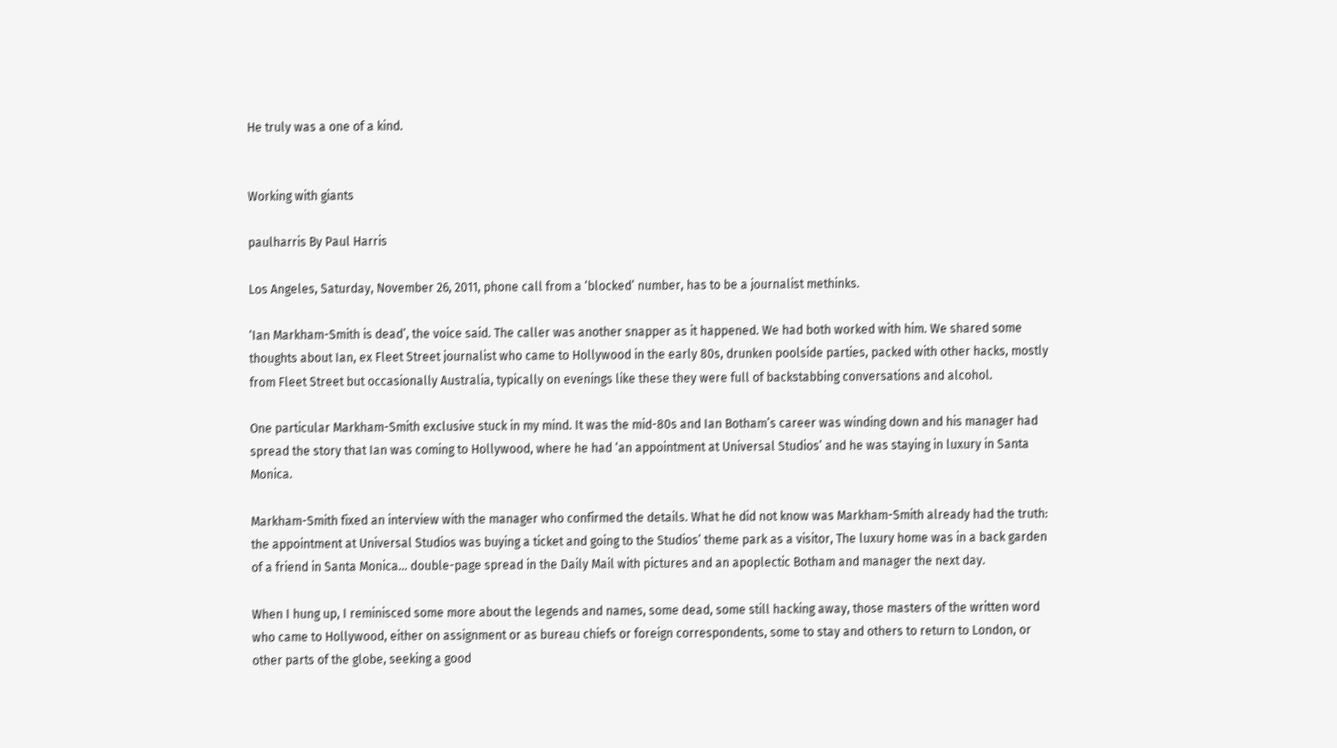He truly was a one of a kind.


Working with giants

paulharris By Paul Harris

Los Angeles, Saturday, November 26, 2011, phone call from a ‘blocked’ number, has to be a journalist methinks.

‘Ian Markham-Smith is dead’, the voice said. The caller was another snapper as it happened. We had both worked with him. We shared some thoughts about Ian, ex Fleet Street journalist who came to Hollywood in the early 80s, drunken poolside parties, packed with other hacks, mostly from Fleet Street but occasionally Australia, typically on evenings like these they were full of backstabbing conversations and alcohol.

One particular Markham-Smith exclusive stuck in my mind. It was the mid-80s and Ian Botham’s career was winding down and his manager had spread the story that Ian was coming to Hollywood, where he had ‘an appointment at Universal Studios’ and he was staying in luxury in Santa Monica.

Markham-Smith fixed an interview with the manager who confirmed the details. What he did not know was Markham-Smith already had the truth: the appointment at Universal Studios was buying a ticket and going to the Studios’ theme park as a visitor, The luxury home was in a back garden of a friend in Santa Monica… double-page spread in the Daily Mail with pictures and an apoplectic Botham and manager the next day.

When I hung up, I reminisced some more about the legends and names, some dead, some still hacking away, those masters of the written word who came to Hollywood, either on assignment or as bureau chiefs or foreign correspondents, some to stay and others to return to London, or other parts of the globe, seeking a good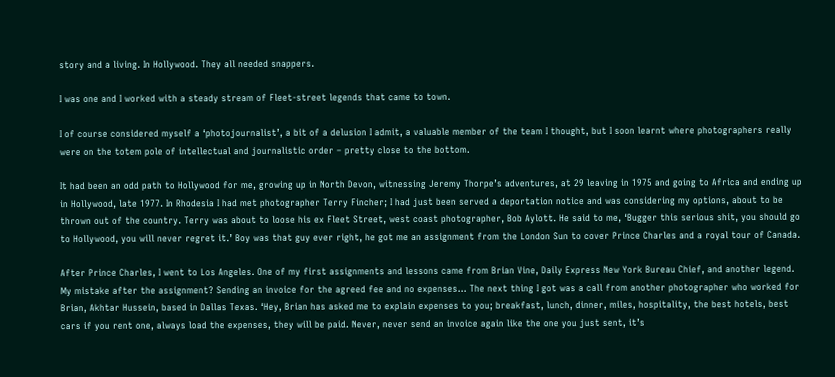story and a living. In Hollywood. They all needed snappers.

I was one and I worked with a steady stream of Fleet-street legends that came to town.

I of course considered myself a ‘photojournalist’, a bit of a delusion I admit, a valuable member of the team I thought, but I soon learnt where photographers really were on the totem pole of intellectual and journalistic order – pretty close to the bottom.

It had been an odd path to Hollywood for me, growing up in North Devon, witnessing Jeremy Thorpe’s adventures, at 29 leaving in 1975 and going to Africa and ending up in Hollywood, late 1977. In Rhodesia I had met photographer Terry Fincher; I had just been served a deportation notice and was considering my options, about to be thrown out of the country. Terry was about to loose his ex Fleet Street, west coast photographer, Bob Aylott. He said to me, ‘Bugger this serious shit, you should go to Hollywood, you will never regret it.’ Boy was that guy ever right, he got me an assignment from the London Sun to cover Prince Charles and a royal tour of Canada.

After Prince Charles, I went to Los Angeles. One of my first assignments and lessons came from Brian Vine, Daily Express New York Bureau Chief, and another legend. My mistake after the assignment? Sending an invoice for the agreed fee and no expenses… The next thing I got was a call from another photographer who worked for Brian, Akhtar Hussein, based in Dallas Texas. ‘Hey, Brian has asked me to explain expenses to you; breakfast, lunch, dinner, miles, hospitality, the best hotels, best cars if you rent one, always load the expenses, they will be paid. Never, never send an invoice again like the one you just sent, it’s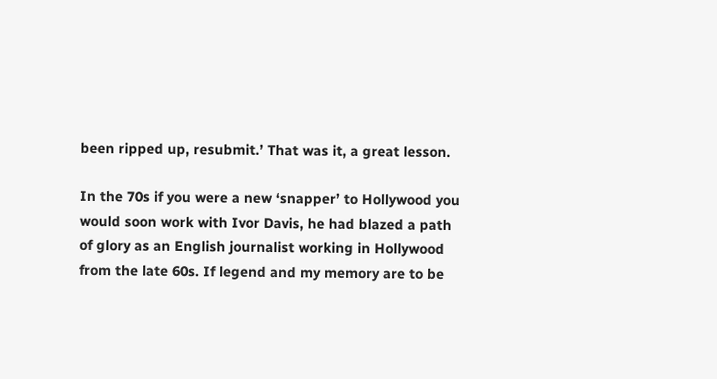been ripped up, resubmit.’ That was it, a great lesson.

In the 70s if you were a new ‘snapper’ to Hollywood you would soon work with Ivor Davis, he had blazed a path of glory as an English journalist working in Hollywood from the late 60s. If legend and my memory are to be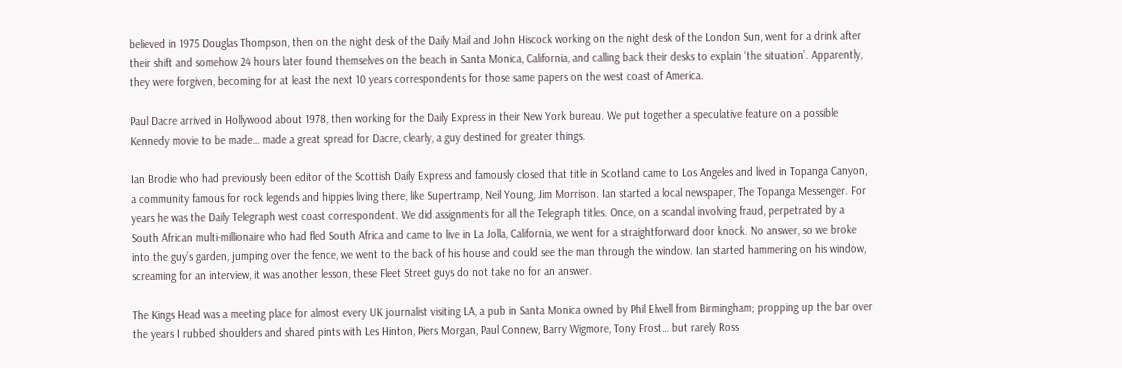believed in 1975 Douglas Thompson, then on the night desk of the Daily Mail and John Hiscock working on the night desk of the London Sun, went for a drink after their shift and somehow 24 hours later found themselves on the beach in Santa Monica, California, and calling back their desks to explain ‘the situation’. Apparently, they were forgiven, becoming for at least the next 10 years correspondents for those same papers on the west coast of America.

Paul Dacre arrived in Hollywood about 1978, then working for the Daily Express in their New York bureau. We put together a speculative feature on a possible Kennedy movie to be made… made a great spread for Dacre, clearly, a guy destined for greater things.

Ian Brodie who had previously been editor of the Scottish Daily Express and famously closed that title in Scotland came to Los Angeles and lived in Topanga Canyon, a community famous for rock legends and hippies living there, like Supertramp, Neil Young, Jim Morrison. Ian started a local newspaper, The Topanga Messenger. For years he was the Daily Telegraph west coast correspondent. We did assignments for all the Telegraph titles. Once, on a scandal involving fraud, perpetrated by a South African multi-millionaire who had fled South Africa and came to live in La Jolla, California, we went for a straightforward door knock. No answer, so we broke into the guy’s garden, jumping over the fence, we went to the back of his house and could see the man through the window. Ian started hammering on his window, screaming for an interview, it was another lesson, these Fleet Street guys do not take no for an answer.

The Kings Head was a meeting place for almost every UK journalist visiting LA, a pub in Santa Monica owned by Phil Elwell from Birmingham; propping up the bar over the years I rubbed shoulders and shared pints with Les Hinton, Piers Morgan, Paul Connew, Barry Wigmore, Tony Frost… but rarely Ross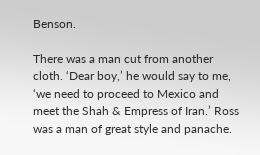Benson.

There was a man cut from another cloth. ‘Dear boy,’ he would say to me, ‘we need to proceed to Mexico and meet the Shah & Empress of Iran.’ Ross was a man of great style and panache.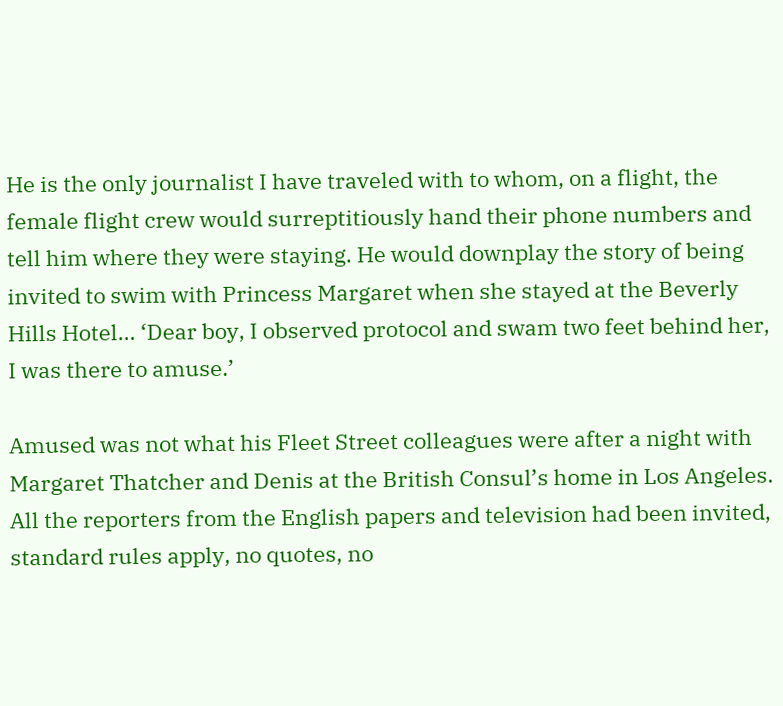He is the only journalist I have traveled with to whom, on a flight, the female flight crew would surreptitiously hand their phone numbers and tell him where they were staying. He would downplay the story of being invited to swim with Princess Margaret when she stayed at the Beverly Hills Hotel… ‘Dear boy, I observed protocol and swam two feet behind her, I was there to amuse.’

Amused was not what his Fleet Street colleagues were after a night with Margaret Thatcher and Denis at the British Consul’s home in Los Angeles. All the reporters from the English papers and television had been invited, standard rules apply, no quotes, no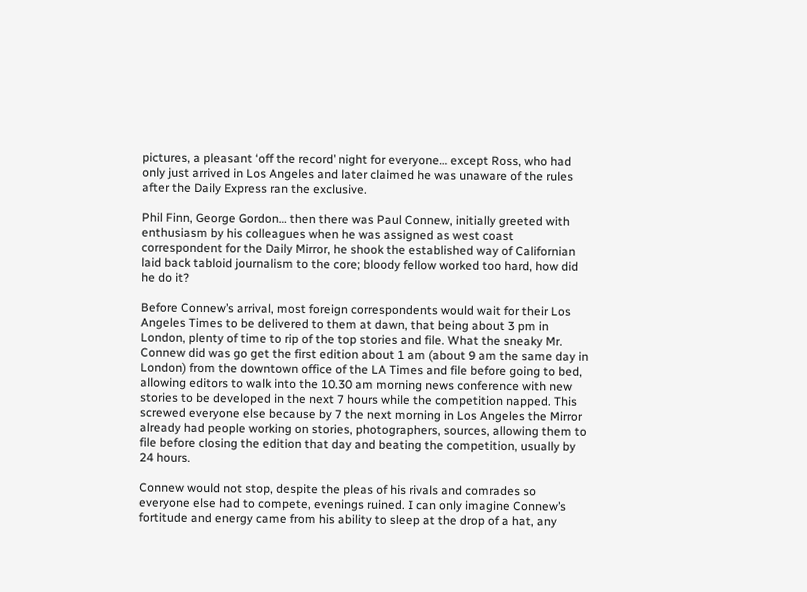pictures, a pleasant ‘off the record’ night for everyone… except Ross, who had only just arrived in Los Angeles and later claimed he was unaware of the rules after the Daily Express ran the exclusive.

Phil Finn, George Gordon… then there was Paul Connew, initially greeted with enthusiasm by his colleagues when he was assigned as west coast correspondent for the Daily Mirror, he shook the established way of Californian laid back tabloid journalism to the core; bloody fellow worked too hard, how did he do it?

Before Connew’s arrival, most foreign correspondents would wait for their Los Angeles Times to be delivered to them at dawn, that being about 3 pm in London, plenty of time to rip of the top stories and file. What the sneaky Mr. Connew did was go get the first edition about 1 am (about 9 am the same day in London) from the downtown office of the LA Times and file before going to bed, allowing editors to walk into the 10.30 am morning news conference with new stories to be developed in the next 7 hours while the competition napped. This screwed everyone else because by 7 the next morning in Los Angeles the Mirror already had people working on stories, photographers, sources, allowing them to file before closing the edition that day and beating the competition, usually by 24 hours.

Connew would not stop, despite the pleas of his rivals and comrades so everyone else had to compete, evenings ruined. I can only imagine Connew’s fortitude and energy came from his ability to sleep at the drop of a hat, any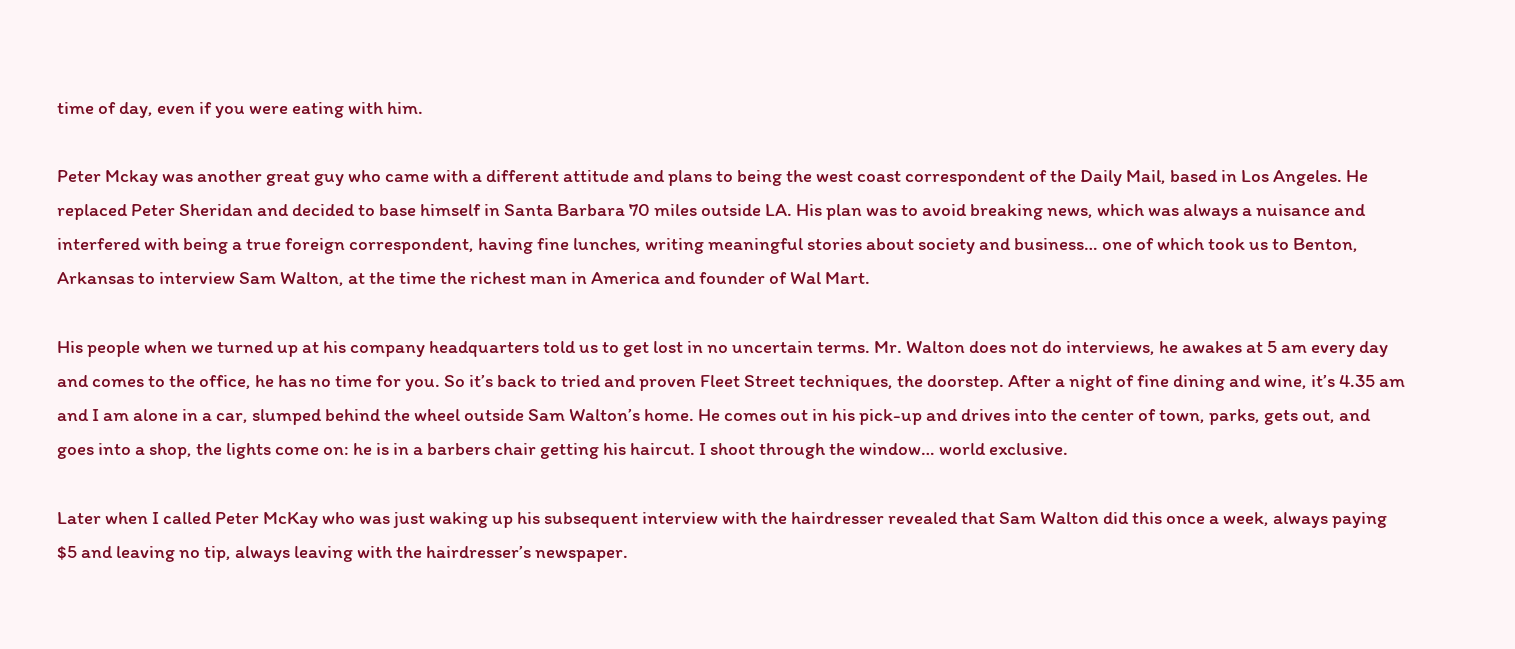time of day, even if you were eating with him.

Peter Mckay was another great guy who came with a different attitude and plans to being the west coast correspondent of the Daily Mail, based in Los Angeles. He replaced Peter Sheridan and decided to base himself in Santa Barbara 70 miles outside LA. His plan was to avoid breaking news, which was always a nuisance and interfered with being a true foreign correspondent, having fine lunches, writing meaningful stories about society and business… one of which took us to Benton, Arkansas to interview Sam Walton, at the time the richest man in America and founder of Wal Mart.

His people when we turned up at his company headquarters told us to get lost in no uncertain terms. Mr. Walton does not do interviews, he awakes at 5 am every day and comes to the office, he has no time for you. So it’s back to tried and proven Fleet Street techniques, the doorstep. After a night of fine dining and wine, it’s 4.35 am and I am alone in a car, slumped behind the wheel outside Sam Walton’s home. He comes out in his pick-up and drives into the center of town, parks, gets out, and goes into a shop, the lights come on: he is in a barbers chair getting his haircut. I shoot through the window… world exclusive.

Later when I called Peter McKay who was just waking up his subsequent interview with the hairdresser revealed that Sam Walton did this once a week, always paying $5 and leaving no tip, always leaving with the hairdresser’s newspaper.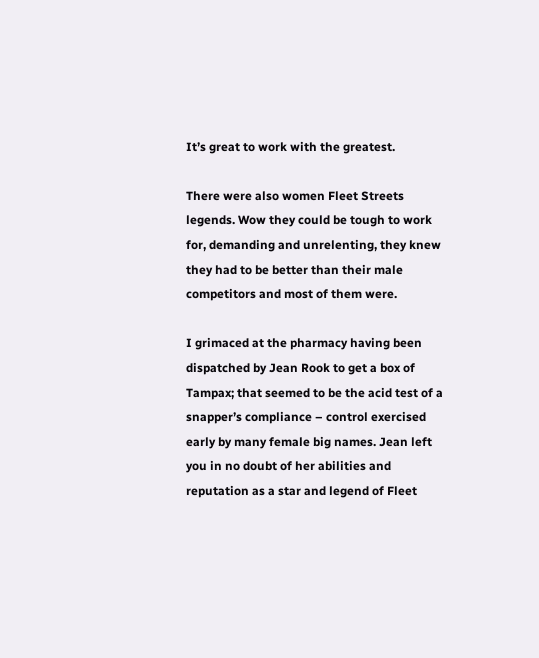It’s great to work with the greatest.

There were also women Fleet Streets legends. Wow they could be tough to work for, demanding and unrelenting, they knew they had to be better than their male competitors and most of them were.

I grimaced at the pharmacy having been dispatched by Jean Rook to get a box of Tampax; that seemed to be the acid test of a snapper’s compliance – control exercised early by many female big names. Jean left you in no doubt of her abilities and reputation as a star and legend of Fleet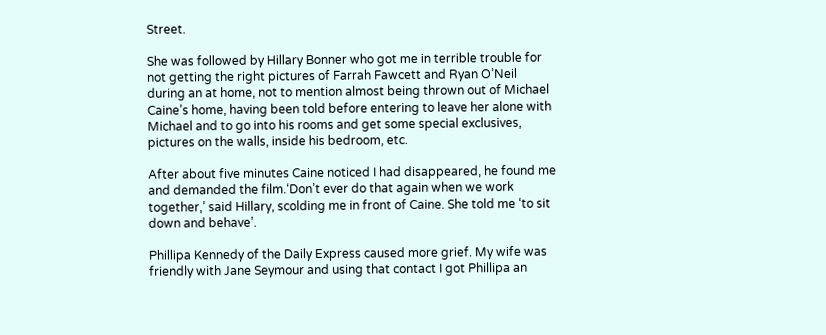Street.

She was followed by Hillary Bonner who got me in terrible trouble for not getting the right pictures of Farrah Fawcett and Ryan O’Neil during an at home, not to mention almost being thrown out of Michael Caine’s home, having been told before entering to leave her alone with Michael and to go into his rooms and get some special exclusives, pictures on the walls, inside his bedroom, etc.

After about five minutes Caine noticed I had disappeared, he found me and demanded the film.‘Don’t ever do that again when we work together,’ said Hillary, scolding me in front of Caine. She told me ‘to sit down and behave’.

Phillipa Kennedy of the Daily Express caused more grief. My wife was friendly with Jane Seymour and using that contact I got Phillipa an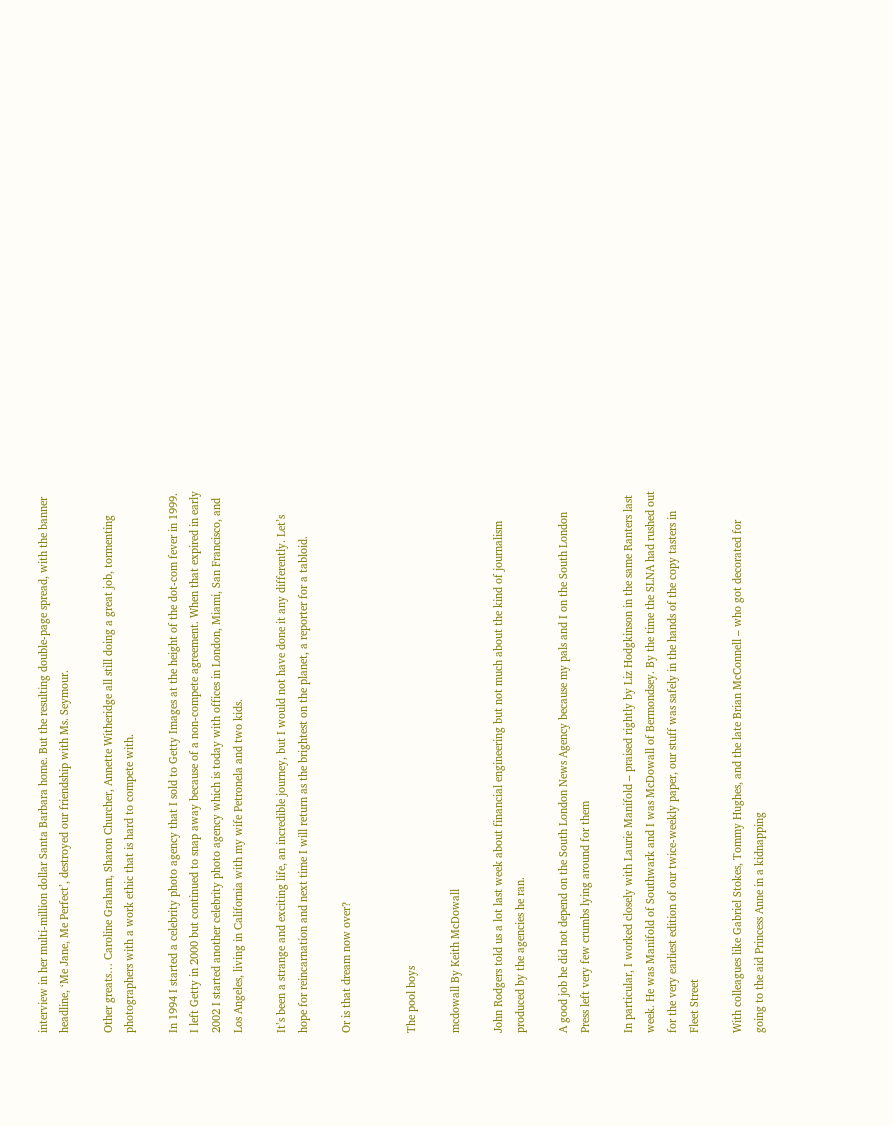interview in her multi-million dollar Santa Barbara home. But the resulting double-page spread, with the banner headline, ‘Me Jane, Me Perfect’, destroyed our friendship with Ms. Seymour.

Other greats… Caroline Graham, Sharon Churcher, Annette Witheridge all still doing a great job, tormenting photographers with a work ethic that is hard to compete with.

In 1994 I started a celebrity photo agency that I sold to Getty Images at the height of the dot-com fever in 1999. I left Getty in 2000 but continued to snap away because of a non-compete agreement. When that expired in early 2002 I started another celebrity photo agency which is today with offices in London, Miami, San Francisco, and Los Angeles, living in California with my wife Petronela and two kids.

It’s been a strange and exciting life, an incredible journey, but I would not have done it any differently. Let’s hope for reincarnation and next time I will return as the brightest on the planet, a reporter for a tabloid.

Or is that dream now over?


The pool boys

mcdowall By Keith McDowall

John Rodgers told us a lot last week about financial engineering but not much about the kind of journalism produced by the agencies he ran.

A good job he did not depend on the South London News Agency because my pals and I on the South London Press left very few crumbs lying around for them

In particular, I worked closely with Laurie Manifold – praised rightly by Liz Hodgkinson in the same Ranters last week. He was Manifold of Southwark and I was McDowall of Bermondsey. By the time the SLNA had rushed out for the very earliest edition of our twice-weekly paper, our stuff was safely in the hands of the copy tasters in Fleet Street

With colleagues like Gabriel Stokes, Tommy Hughes, and the late Brian McConnell – who got decorated for going to the aid Princess Anne in a kidnapping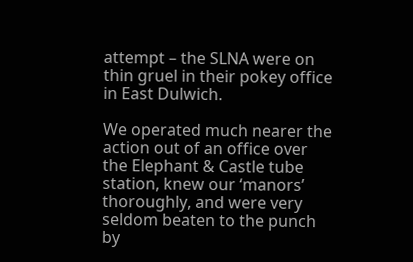attempt – the SLNA were on thin gruel in their pokey office in East Dulwich.

We operated much nearer the action out of an office over the Elephant & Castle tube station, knew our ‘manors’ thoroughly, and were very seldom beaten to the punch by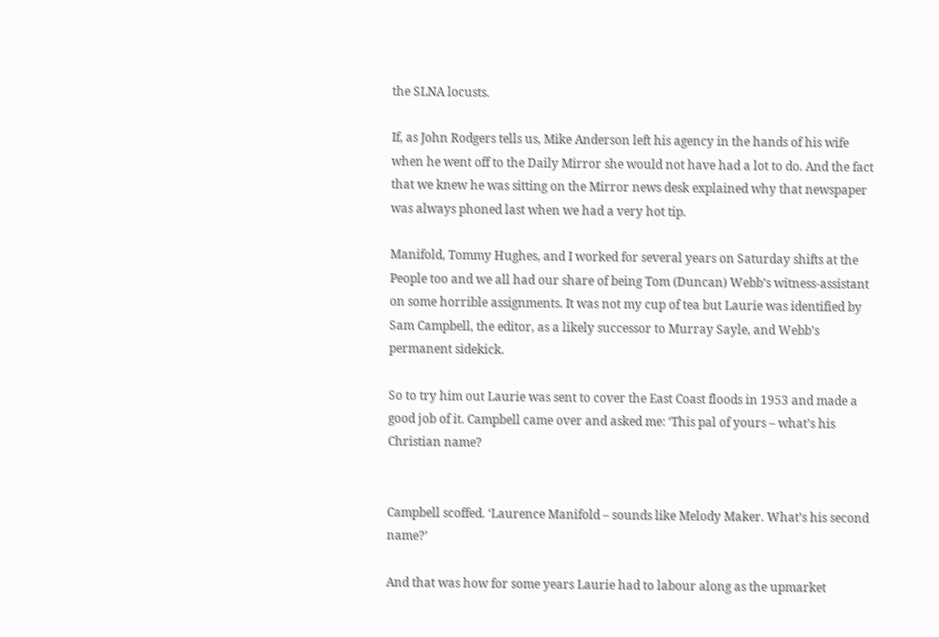the SLNA locusts.

If, as John Rodgers tells us, Mike Anderson left his agency in the hands of his wife when he went off to the Daily Mirror she would not have had a lot to do. And the fact that we knew he was sitting on the Mirror news desk explained why that newspaper was always phoned last when we had a very hot tip.

Manifold, Tommy Hughes, and I worked for several years on Saturday shifts at the People too and we all had our share of being Tom (Duncan) Webb’s witness-assistant on some horrible assignments. It was not my cup of tea but Laurie was identified by Sam Campbell, the editor, as a likely successor to Murray Sayle, and Webb’s permanent sidekick.

So to try him out Laurie was sent to cover the East Coast floods in 1953 and made a good job of it. Campbell came over and asked me: ‘This pal of yours – what’s his Christian name?


Campbell scoffed. ‘Laurence Manifold – sounds like Melody Maker. What’s his second name?’

And that was how for some years Laurie had to labour along as the upmarket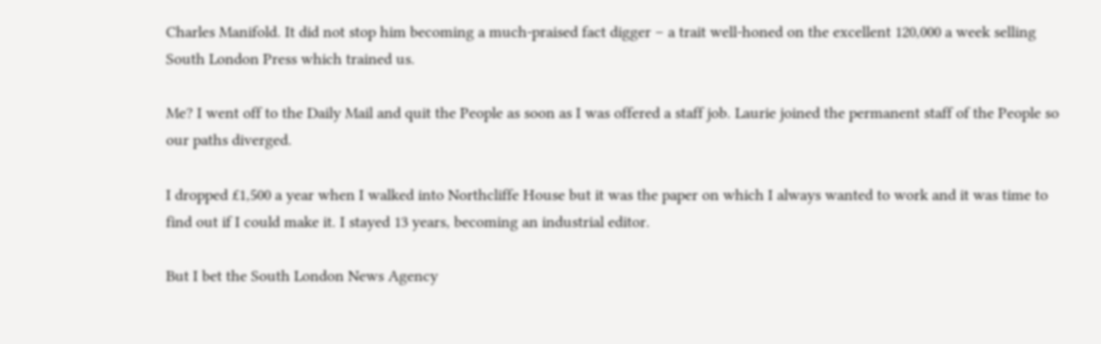Charles Manifold. It did not stop him becoming a much-praised fact digger – a trait well-honed on the excellent 120,000 a week selling South London Press which trained us.

Me? I went off to the Daily Mail and quit the People as soon as I was offered a staff job. Laurie joined the permanent staff of the People so our paths diverged.

I dropped £1,500 a year when I walked into Northcliffe House but it was the paper on which I always wanted to work and it was time to find out if I could make it. I stayed 13 years, becoming an industrial editor.

But I bet the South London News Agency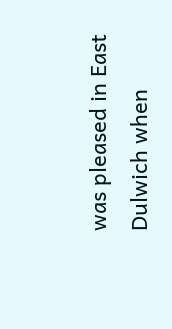was pleased in East Dulwich when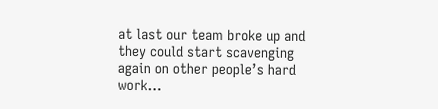at last our team broke up and they could start scavenging again on other people’s hard work…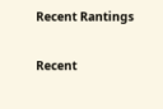Recent Rantings

Recent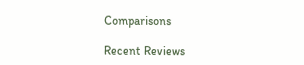Comparisons

Recent Reviews